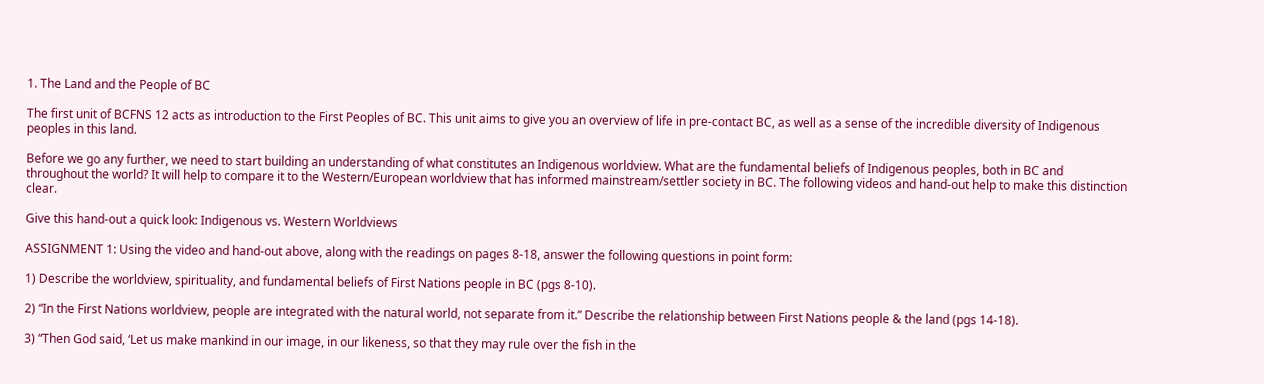1. The Land and the People of BC

The first unit of BCFNS 12 acts as introduction to the First Peoples of BC. This unit aims to give you an overview of life in pre-contact BC, as well as a sense of the incredible diversity of Indigenous peoples in this land.

Before we go any further, we need to start building an understanding of what constitutes an Indigenous worldview. What are the fundamental beliefs of Indigenous peoples, both in BC and throughout the world? It will help to compare it to the Western/European worldview that has informed mainstream/settler society in BC. The following videos and hand-out help to make this distinction clear.

Give this hand-out a quick look: Indigenous vs. Western Worldviews

ASSIGNMENT 1: Using the video and hand-out above, along with the readings on pages 8-18, answer the following questions in point form:

1) Describe the worldview, spirituality, and fundamental beliefs of First Nations people in BC (pgs 8-10).

2) “In the First Nations worldview, people are integrated with the natural world, not separate from it.” Describe the relationship between First Nations people & the land (pgs 14-18).

3) “Then God said, ‘Let us make mankind in our image, in our likeness, so that they may rule over the fish in the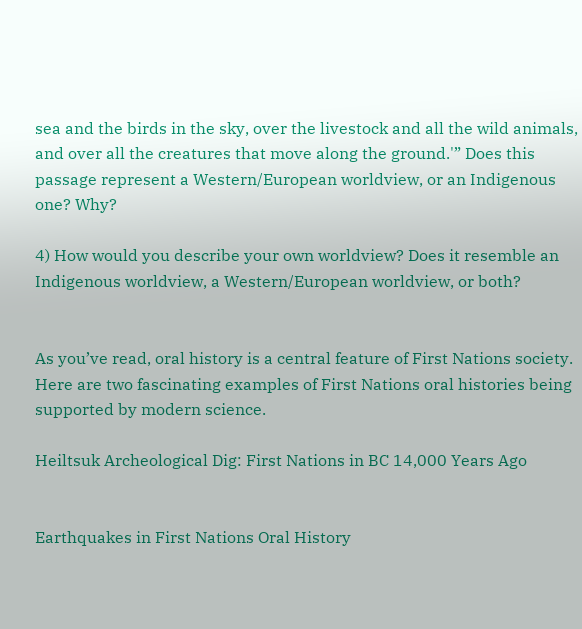sea and the birds in the sky, over the livestock and all the wild animals, and over all the creatures that move along the ground.'” Does this passage represent a Western/European worldview, or an Indigenous one? Why?

4) How would you describe your own worldview? Does it resemble an Indigenous worldview, a Western/European worldview, or both?


As you’ve read, oral history is a central feature of First Nations society. Here are two fascinating examples of First Nations oral histories being supported by modern science.

Heiltsuk Archeological Dig: First Nations in BC 14,000 Years Ago


Earthquakes in First Nations Oral History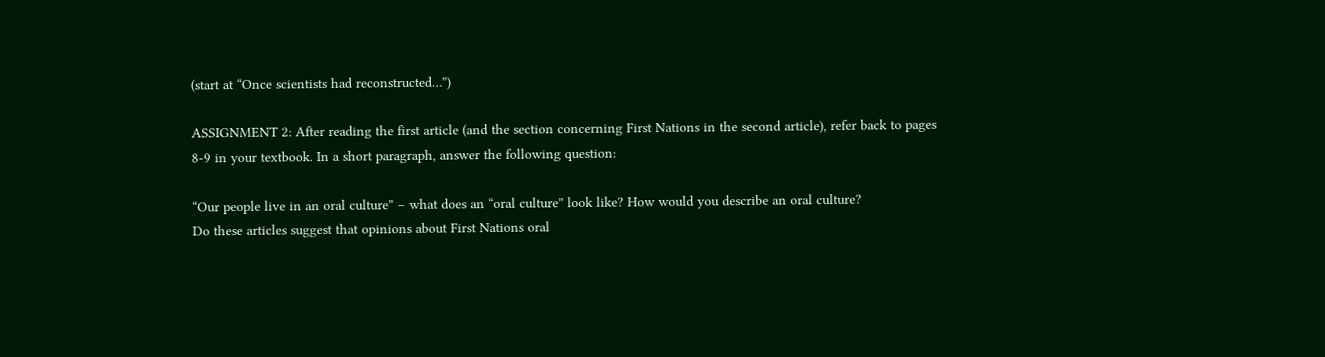(start at “Once scientists had reconstructed…”)

ASSIGNMENT 2: After reading the first article (and the section concerning First Nations in the second article), refer back to pages 8-9 in your textbook. In a short paragraph, answer the following question:

“Our people live in an oral culture” – what does an “oral culture” look like? How would you describe an oral culture?
Do these articles suggest that opinions about First Nations oral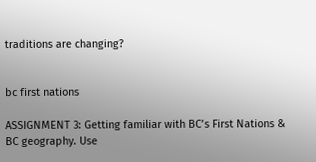traditions are changing?


bc first nations

ASSIGNMENT 3: Getting familiar with BC’s First Nations & BC geography. Use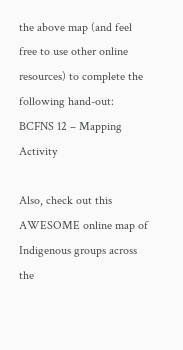the above map (and feel free to use other online resources) to complete the following hand-out: BCFNS 12 – Mapping Activity

Also, check out this AWESOME online map of Indigenous groups across the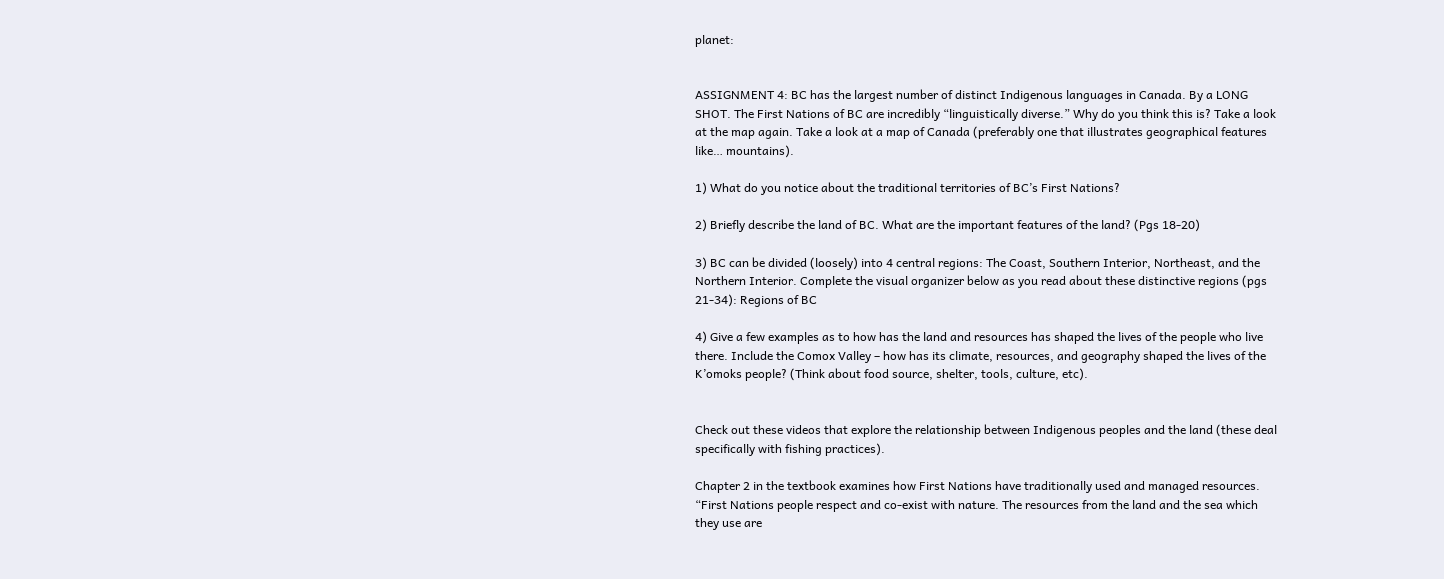planet:


ASSIGNMENT 4: BC has the largest number of distinct Indigenous languages in Canada. By a LONG SHOT. The First Nations of BC are incredibly “linguistically diverse.” Why do you think this is? Take a look at the map again. Take a look at a map of Canada (preferably one that illustrates geographical features like… mountains).

1) What do you notice about the traditional territories of BC’s First Nations?

2) Briefly describe the land of BC. What are the important features of the land? (Pgs 18-20)

3) BC can be divided (loosely) into 4 central regions: The Coast, Southern Interior, Northeast, and the Northern Interior. Complete the visual organizer below as you read about these distinctive regions (pgs 21-34): Regions of BC

4) Give a few examples as to how has the land and resources has shaped the lives of the people who live there. Include the Comox Valley – how has its climate, resources, and geography shaped the lives of the K’omoks people? (Think about food source, shelter, tools, culture, etc).


Check out these videos that explore the relationship between Indigenous peoples and the land (these deal specifically with fishing practices).

Chapter 2 in the textbook examines how First Nations have traditionally used and managed resources. “First Nations people respect and co-exist with nature. The resources from the land and the sea which they use are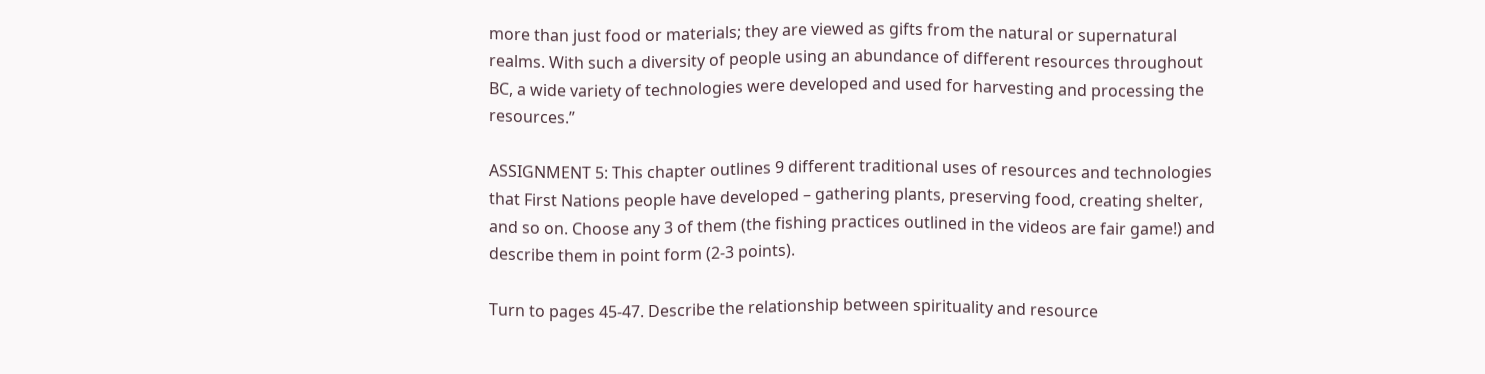more than just food or materials; they are viewed as gifts from the natural or supernatural realms. With such a diversity of people using an abundance of different resources throughout BC, a wide variety of technologies were developed and used for harvesting and processing the resources.”

ASSIGNMENT 5: This chapter outlines 9 different traditional uses of resources and technologies that First Nations people have developed – gathering plants, preserving food, creating shelter, and so on. Choose any 3 of them (the fishing practices outlined in the videos are fair game!) and describe them in point form (2-3 points).

Turn to pages 45-47. Describe the relationship between spirituality and resource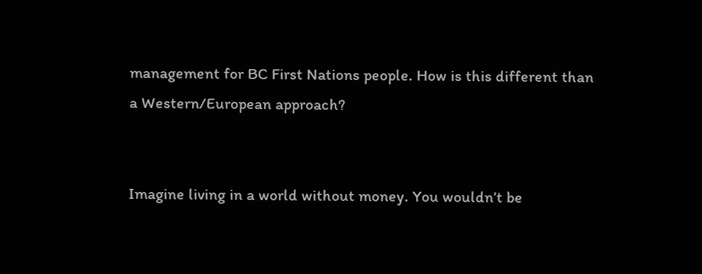management for BC First Nations people. How is this different than a Western/European approach?


Imagine living in a world without money. You wouldn’t be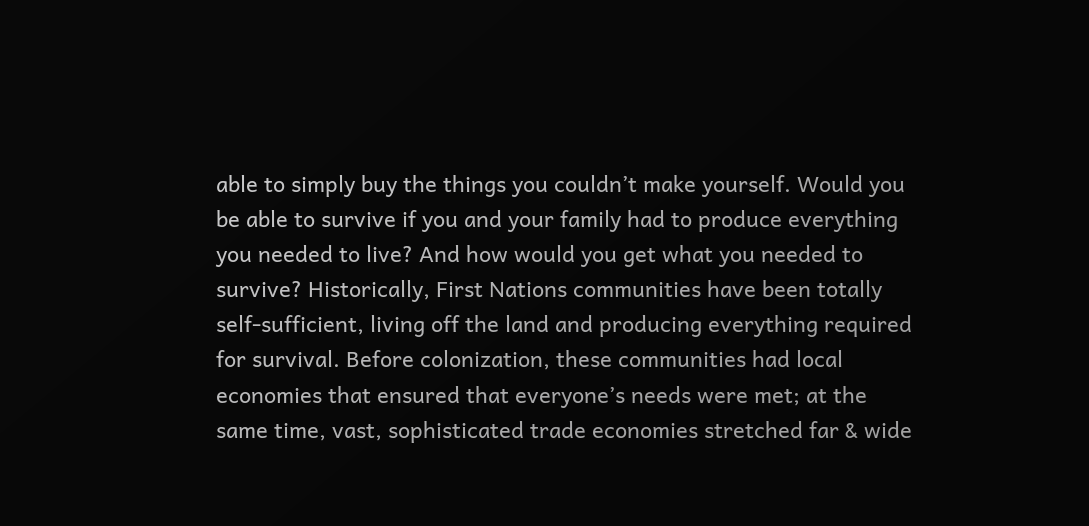able to simply buy the things you couldn’t make yourself. Would you be able to survive if you and your family had to produce everything you needed to live? And how would you get what you needed to survive? Historically, First Nations communities have been totally self-sufficient, living off the land and producing everything required for survival. Before colonization, these communities had local economies that ensured that everyone’s needs were met; at the same time, vast, sophisticated trade economies stretched far & wide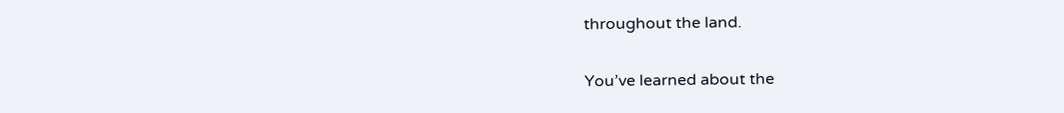throughout the land.

You’ve learned about the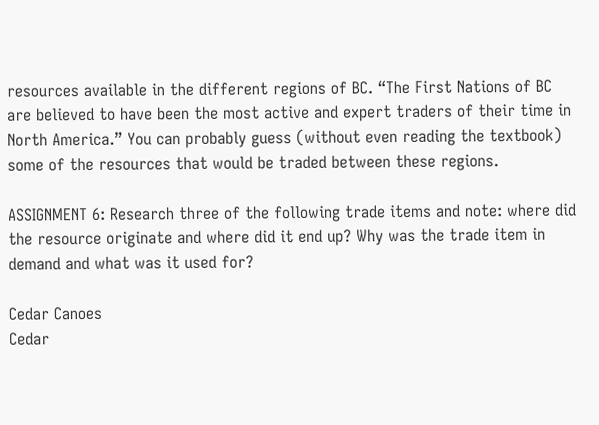resources available in the different regions of BC. “The First Nations of BC are believed to have been the most active and expert traders of their time in North America.” You can probably guess (without even reading the textbook) some of the resources that would be traded between these regions.

ASSIGNMENT 6: Research three of the following trade items and note: where did the resource originate and where did it end up? Why was the trade item in demand and what was it used for?

Cedar Canoes
Cedar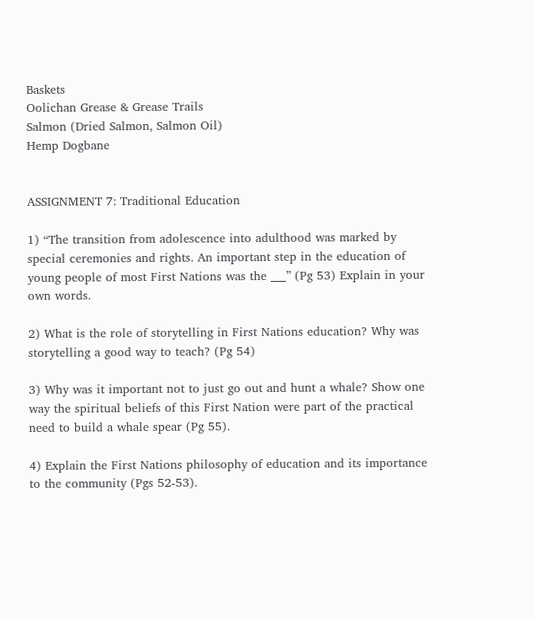Baskets
Oolichan Grease & Grease Trails
Salmon (Dried Salmon, Salmon Oil)
Hemp Dogbane


ASSIGNMENT 7: Traditional Education

1) “The transition from adolescence into adulthood was marked by special ceremonies and rights. An important step in the education of young people of most First Nations was the ___” (Pg 53) Explain in your own words.

2) What is the role of storytelling in First Nations education? Why was storytelling a good way to teach? (Pg 54)

3) Why was it important not to just go out and hunt a whale? Show one way the spiritual beliefs of this First Nation were part of the practical need to build a whale spear (Pg 55).

4) Explain the First Nations philosophy of education and its importance to the community (Pgs 52-53).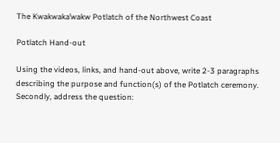The Kwakwaka’wakw Potlatch of the Northwest Coast

Potlatch Hand-out

Using the videos, links, and hand-out above, write 2-3 paragraphs describing the purpose and function(s) of the Potlatch ceremony. Secondly, address the question: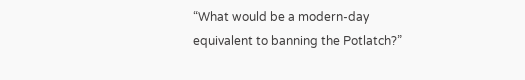“What would be a modern-day equivalent to banning the Potlatch?”